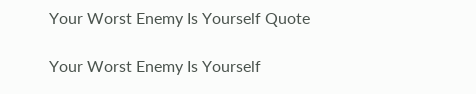Your Worst Enemy Is Yourself Quote

Your Worst Enemy Is Yourself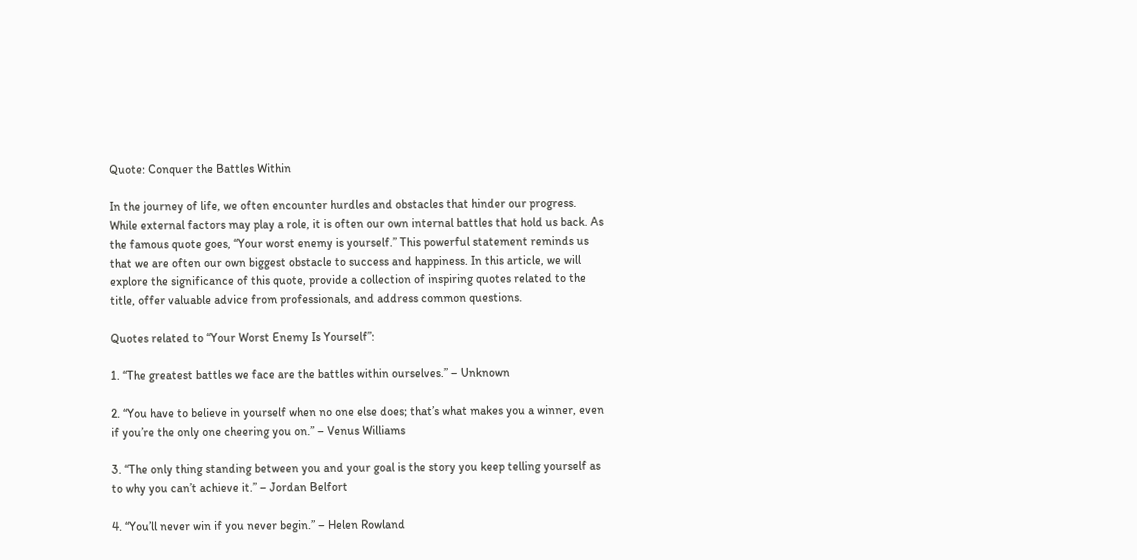Quote: Conquer the Battles Within

In the journey of life, we often encounter hurdles and obstacles that hinder our progress. While external factors may play a role, it is often our own internal battles that hold us back. As the famous quote goes, “Your worst enemy is yourself.” This powerful statement reminds us that we are often our own biggest obstacle to success and happiness. In this article, we will explore the significance of this quote, provide a collection of inspiring quotes related to the title, offer valuable advice from professionals, and address common questions.

Quotes related to “Your Worst Enemy Is Yourself”:

1. “The greatest battles we face are the battles within ourselves.” – Unknown

2. “You have to believe in yourself when no one else does; that’s what makes you a winner, even if you’re the only one cheering you on.” – Venus Williams

3. “The only thing standing between you and your goal is the story you keep telling yourself as to why you can’t achieve it.” – Jordan Belfort

4. “You’ll never win if you never begin.” – Helen Rowland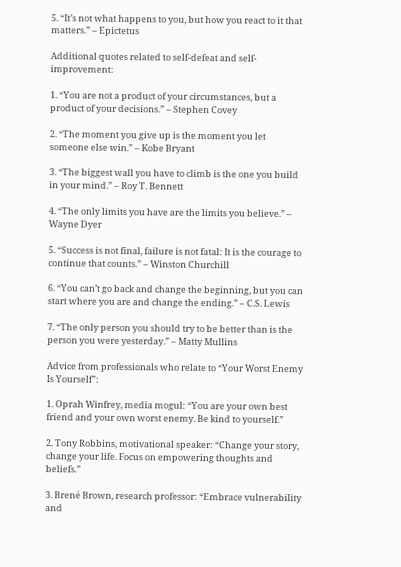5. “It’s not what happens to you, but how you react to it that matters.” – Epictetus

Additional quotes related to self-defeat and self-improvement:

1. “You are not a product of your circumstances, but a product of your decisions.” – Stephen Covey

2. “The moment you give up is the moment you let someone else win.” – Kobe Bryant

3. “The biggest wall you have to climb is the one you build in your mind.” – Roy T. Bennett

4. “The only limits you have are the limits you believe.” – Wayne Dyer

5. “Success is not final, failure is not fatal: It is the courage to continue that counts.” – Winston Churchill

6. “You can’t go back and change the beginning, but you can start where you are and change the ending.” – C.S. Lewis

7. “The only person you should try to be better than is the person you were yesterday.” – Matty Mullins

Advice from professionals who relate to “Your Worst Enemy Is Yourself”:

1. Oprah Winfrey, media mogul: “You are your own best friend and your own worst enemy. Be kind to yourself.”

2. Tony Robbins, motivational speaker: “Change your story, change your life. Focus on empowering thoughts and beliefs.”

3. Brené Brown, research professor: “Embrace vulnerability and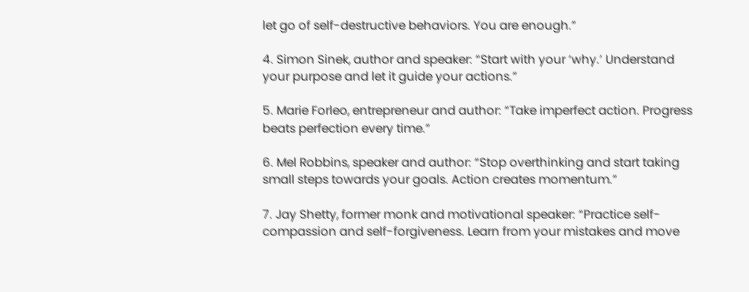let go of self-destructive behaviors. You are enough.”

4. Simon Sinek, author and speaker: “Start with your ‘why.’ Understand your purpose and let it guide your actions.”

5. Marie Forleo, entrepreneur and author: “Take imperfect action. Progress beats perfection every time.”

6. Mel Robbins, speaker and author: “Stop overthinking and start taking small steps towards your goals. Action creates momentum.”

7. Jay Shetty, former monk and motivational speaker: “Practice self-compassion and self-forgiveness. Learn from your mistakes and move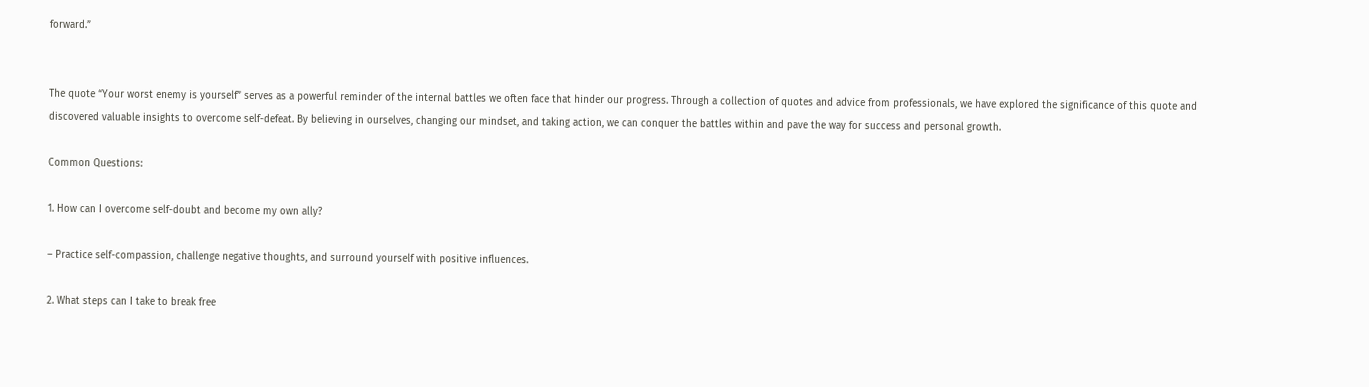forward.”


The quote “Your worst enemy is yourself” serves as a powerful reminder of the internal battles we often face that hinder our progress. Through a collection of quotes and advice from professionals, we have explored the significance of this quote and discovered valuable insights to overcome self-defeat. By believing in ourselves, changing our mindset, and taking action, we can conquer the battles within and pave the way for success and personal growth.

Common Questions:

1. How can I overcome self-doubt and become my own ally?

– Practice self-compassion, challenge negative thoughts, and surround yourself with positive influences.

2. What steps can I take to break free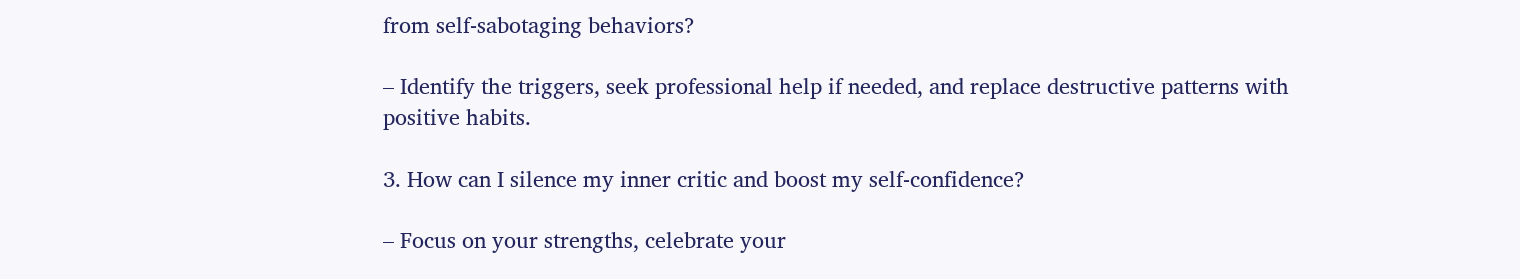from self-sabotaging behaviors?

– Identify the triggers, seek professional help if needed, and replace destructive patterns with positive habits.

3. How can I silence my inner critic and boost my self-confidence?

– Focus on your strengths, celebrate your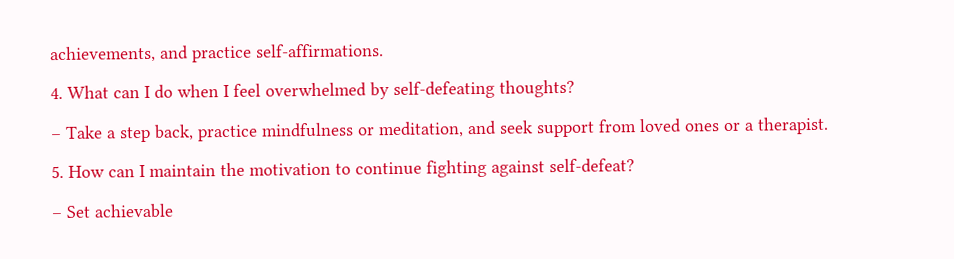achievements, and practice self-affirmations.

4. What can I do when I feel overwhelmed by self-defeating thoughts?

– Take a step back, practice mindfulness or meditation, and seek support from loved ones or a therapist.

5. How can I maintain the motivation to continue fighting against self-defeat?

– Set achievable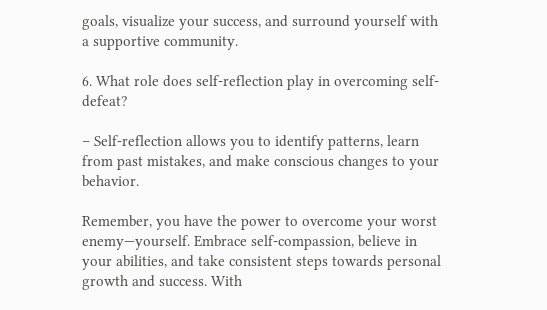goals, visualize your success, and surround yourself with a supportive community.

6. What role does self-reflection play in overcoming self-defeat?

– Self-reflection allows you to identify patterns, learn from past mistakes, and make conscious changes to your behavior.

Remember, you have the power to overcome your worst enemy—yourself. Embrace self-compassion, believe in your abilities, and take consistent steps towards personal growth and success. With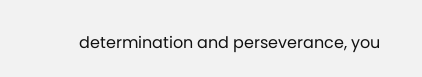determination and perseverance, you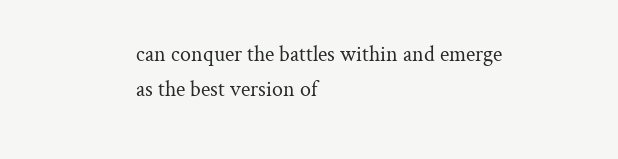can conquer the battles within and emerge as the best version of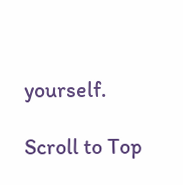yourself.

Scroll to Top